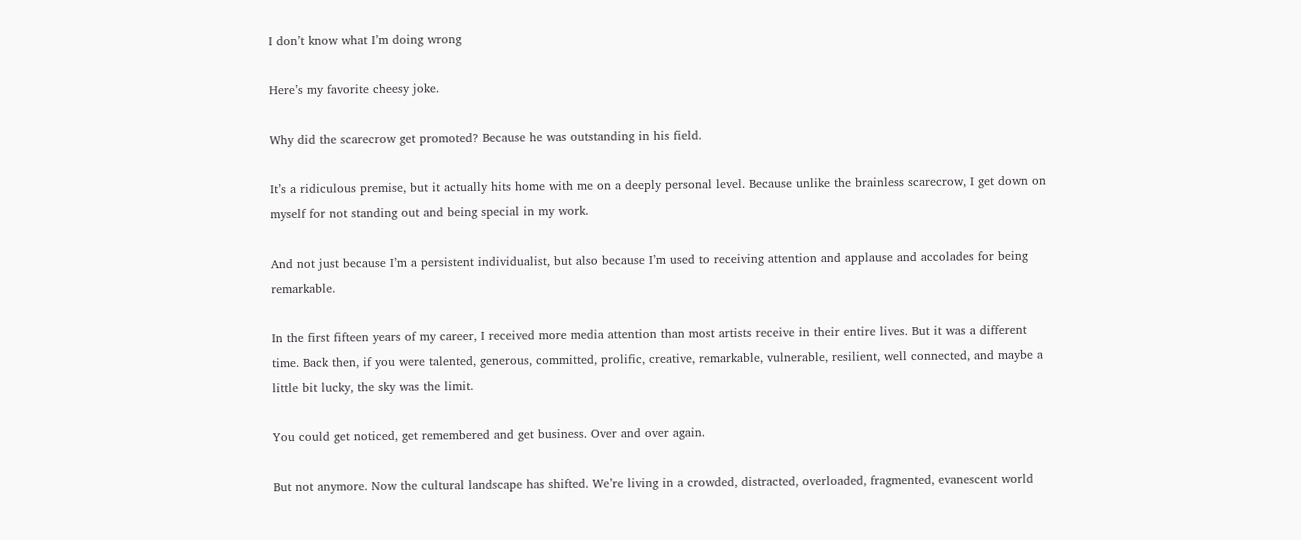I don’t know what I’m doing wrong

Here’s my favorite cheesy joke.

Why did the scarecrow get promoted? Because he was outstanding in his field.

It’s a ridiculous premise, but it actually hits home with me on a deeply personal level. Because unlike the brainless scarecrow, I get down on myself for not standing out and being special in my work.

And not just because I’m a persistent individualist, but also because I’m used to receiving attention and applause and accolades for being remarkable.

In the first fifteen years of my career, I received more media attention than most artists receive in their entire lives. But it was a different time. Back then, if you were talented, generous, committed, prolific, creative, remarkable, vulnerable, resilient, well connected, and maybe a little bit lucky, the sky was the limit.

You could get noticed, get remembered and get business. Over and over again.

But not anymore. Now the cultural landscape has shifted. We’re living in a crowded, distracted, overloaded, fragmented, evanescent world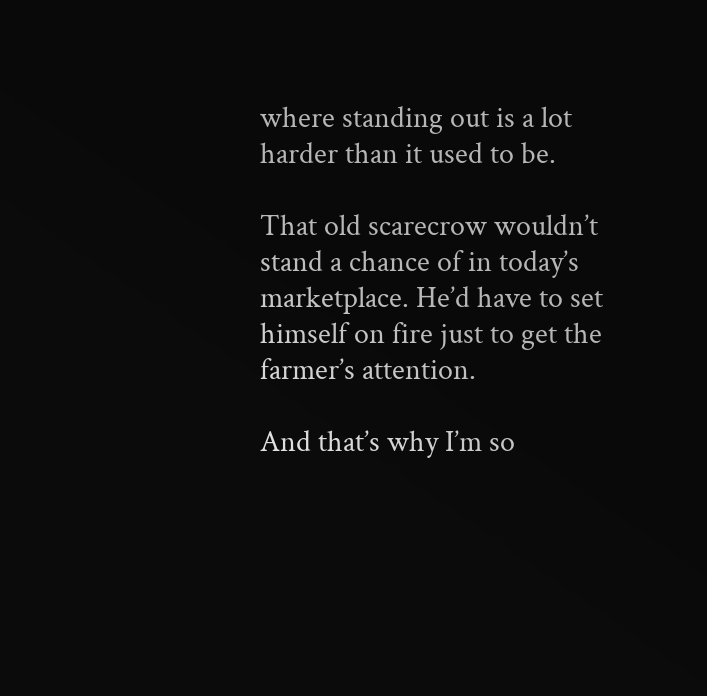where standing out is a lot harder than it used to be.

That old scarecrow wouldn’t stand a chance of in today’s marketplace. He’d have to set himself on fire just to get the farmer’s attention.

And that’s why I’m so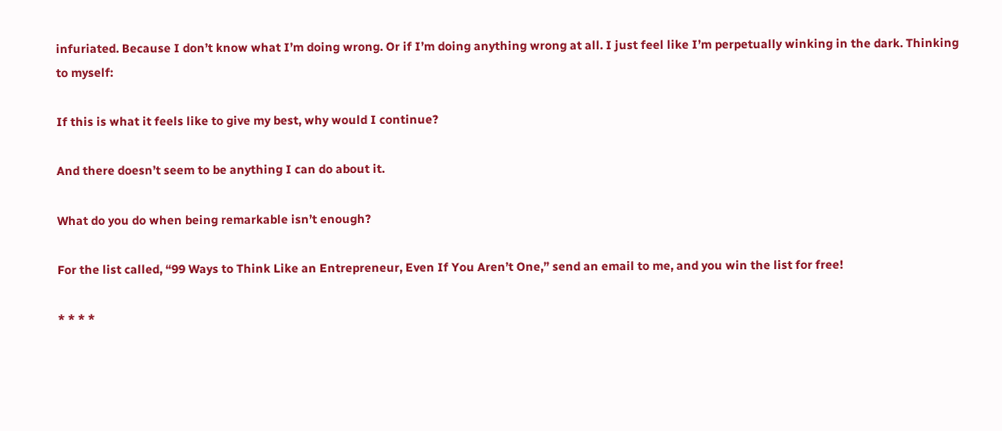infuriated. Because I don’t know what I’m doing wrong. Or if I’m doing anything wrong at all. I just feel like I’m perpetually winking in the dark. Thinking to myself:

If this is what it feels like to give my best, why would I continue?

And there doesn’t seem to be anything I can do about it.

What do you do when being remarkable isn’t enough?

For the list called, “99 Ways to Think Like an Entrepreneur, Even If You Aren’t One,” send an email to me, and you win the list for free!

* * * *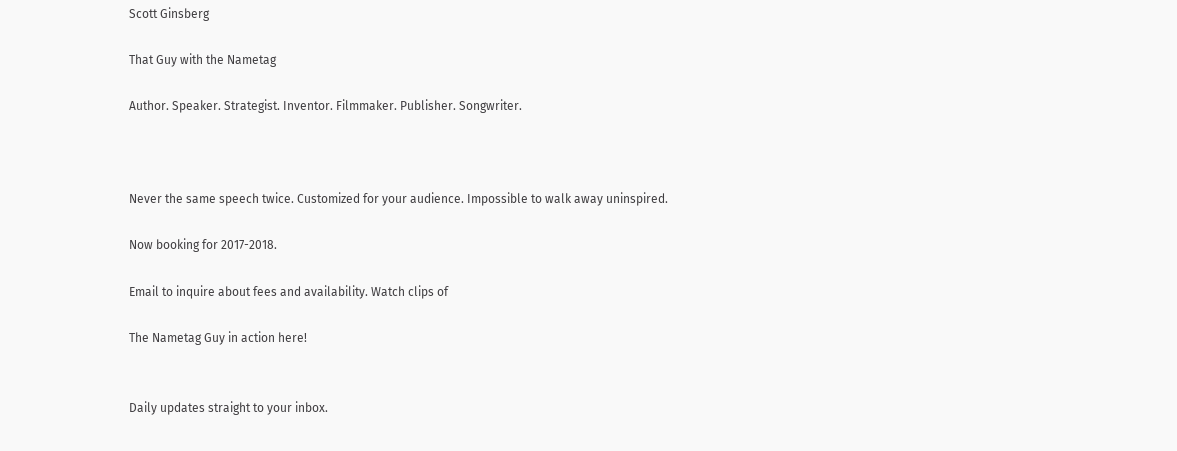Scott Ginsberg

That Guy with the Nametag

Author. Speaker. Strategist. Inventor. Filmmaker. Publisher. Songwriter.



Never the same speech twice. Customized for your audience. Impossible to walk away uninspired.

Now booking for 2017-2018.

Email to inquire about fees and availability. Watch clips of

The Nametag Guy in action here!


Daily updates straight to your inbox.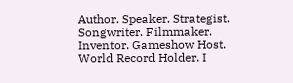Author. Speaker. Strategist. Songwriter. Filmmaker. Inventor. Gameshow Host. World Record Holder. I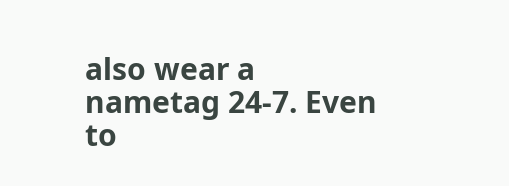also wear a nametag 24-7. Even to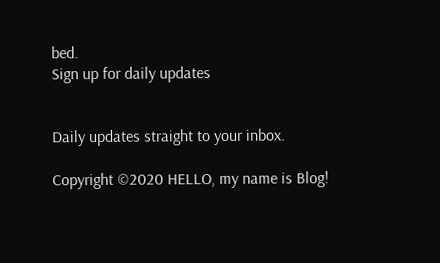bed.
Sign up for daily updates


Daily updates straight to your inbox.

Copyright ©2020 HELLO, my name is Blog!